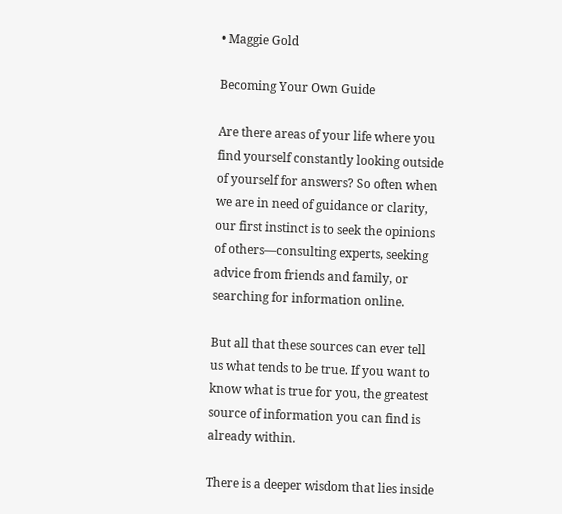• Maggie Gold

Becoming Your Own Guide

Are there areas of your life where you find yourself constantly looking outside of yourself for answers? So often when we are in need of guidance or clarity, our first instinct is to seek the opinions of others—consulting experts, seeking advice from friends and family, or searching for information online.

But all that these sources can ever tell us what tends to be true. If you want to know what is true for you, the greatest source of information you can find is already within.

There is a deeper wisdom that lies inside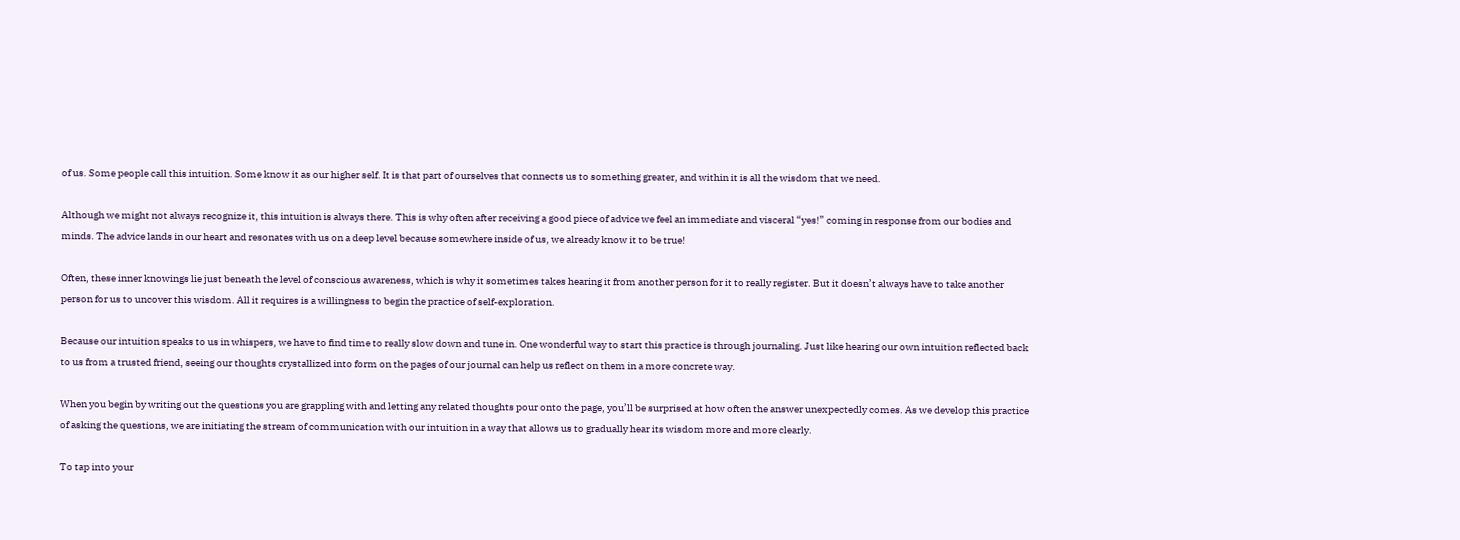of us. Some people call this intuition. Some know it as our higher self. It is that part of ourselves that connects us to something greater, and within it is all the wisdom that we need.

Although we might not always recognize it, this intuition is always there. This is why often after receiving a good piece of advice we feel an immediate and visceral “yes!” coming in response from our bodies and minds. The advice lands in our heart and resonates with us on a deep level because somewhere inside of us, we already know it to be true!

Often, these inner knowings lie just beneath the level of conscious awareness, which is why it sometimes takes hearing it from another person for it to really register. But it doesn’t always have to take another person for us to uncover this wisdom. All it requires is a willingness to begin the practice of self-exploration.

Because our intuition speaks to us in whispers, we have to find time to really slow down and tune in. One wonderful way to start this practice is through journaling. Just like hearing our own intuition reflected back to us from a trusted friend, seeing our thoughts crystallized into form on the pages of our journal can help us reflect on them in a more concrete way.

When you begin by writing out the questions you are grappling with and letting any related thoughts pour onto the page, you’ll be surprised at how often the answer unexpectedly comes. As we develop this practice of asking the questions, we are initiating the stream of communication with our intuition in a way that allows us to gradually hear its wisdom more and more clearly.

To tap into your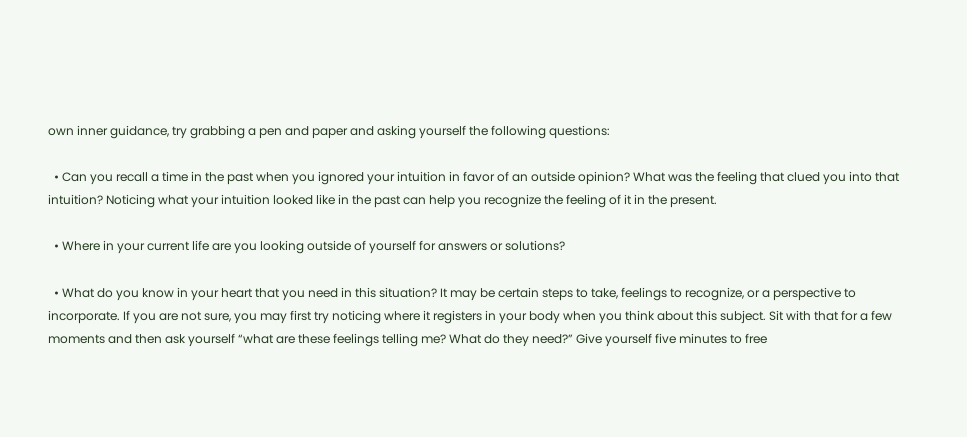own inner guidance, try grabbing a pen and paper and asking yourself the following questions:

  • Can you recall a time in the past when you ignored your intuition in favor of an outside opinion? What was the feeling that clued you into that intuition? Noticing what your intuition looked like in the past can help you recognize the feeling of it in the present.

  • Where in your current life are you looking outside of yourself for answers or solutions?

  • What do you know in your heart that you need in this situation? It may be certain steps to take, feelings to recognize, or a perspective to incorporate. If you are not sure, you may first try noticing where it registers in your body when you think about this subject. Sit with that for a few moments and then ask yourself “what are these feelings telling me? What do they need?” Give yourself five minutes to free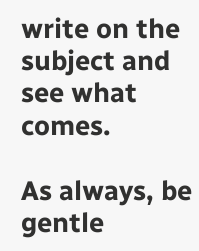write on the subject and see what comes.

As always, be gentle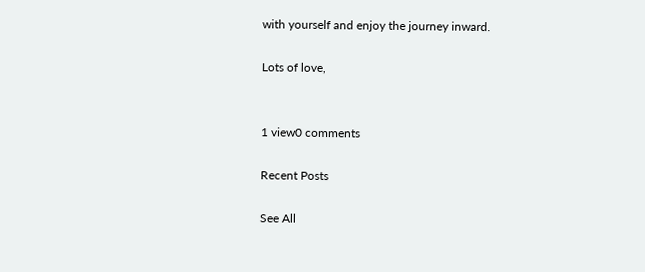with yourself and enjoy the journey inward.

Lots of love,


1 view0 comments

Recent Posts

See All